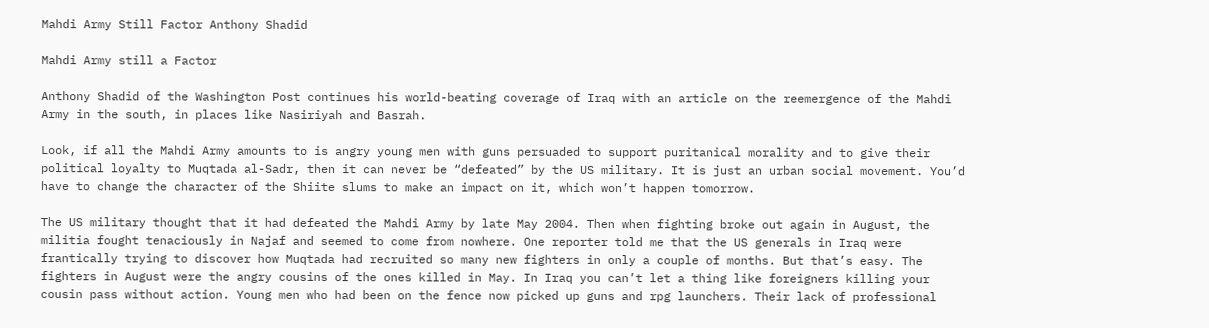Mahdi Army Still Factor Anthony Shadid

Mahdi Army still a Factor

Anthony Shadid of the Washington Post continues his world-beating coverage of Iraq with an article on the reemergence of the Mahdi Army in the south, in places like Nasiriyah and Basrah.

Look, if all the Mahdi Army amounts to is angry young men with guns persuaded to support puritanical morality and to give their political loyalty to Muqtada al-Sadr, then it can never be “defeated” by the US military. It is just an urban social movement. You’d have to change the character of the Shiite slums to make an impact on it, which won’t happen tomorrow.

The US military thought that it had defeated the Mahdi Army by late May 2004. Then when fighting broke out again in August, the militia fought tenaciously in Najaf and seemed to come from nowhere. One reporter told me that the US generals in Iraq were frantically trying to discover how Muqtada had recruited so many new fighters in only a couple of months. But that’s easy. The fighters in August were the angry cousins of the ones killed in May. In Iraq you can’t let a thing like foreigners killing your cousin pass without action. Young men who had been on the fence now picked up guns and rpg launchers. Their lack of professional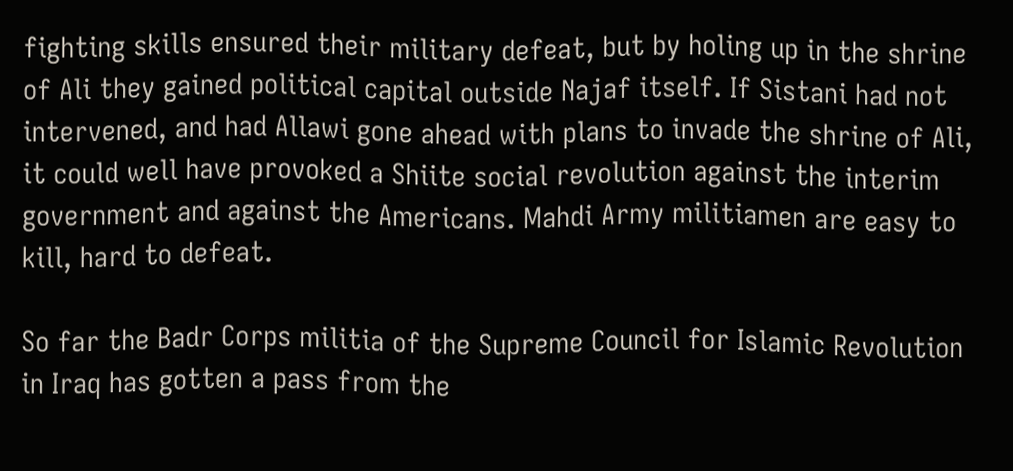fighting skills ensured their military defeat, but by holing up in the shrine of Ali they gained political capital outside Najaf itself. If Sistani had not intervened, and had Allawi gone ahead with plans to invade the shrine of Ali, it could well have provoked a Shiite social revolution against the interim government and against the Americans. Mahdi Army militiamen are easy to kill, hard to defeat.

So far the Badr Corps militia of the Supreme Council for Islamic Revolution in Iraq has gotten a pass from the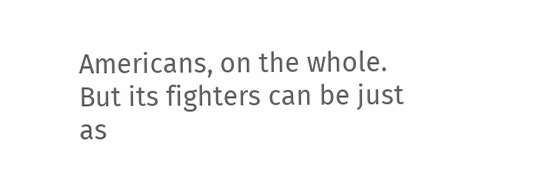Americans, on the whole. But its fighters can be just as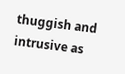thuggish and intrusive as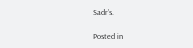Sadr’s.

Posted in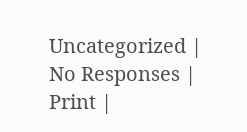Uncategorized | No Responses | Print |